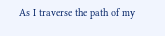As I traverse the path of my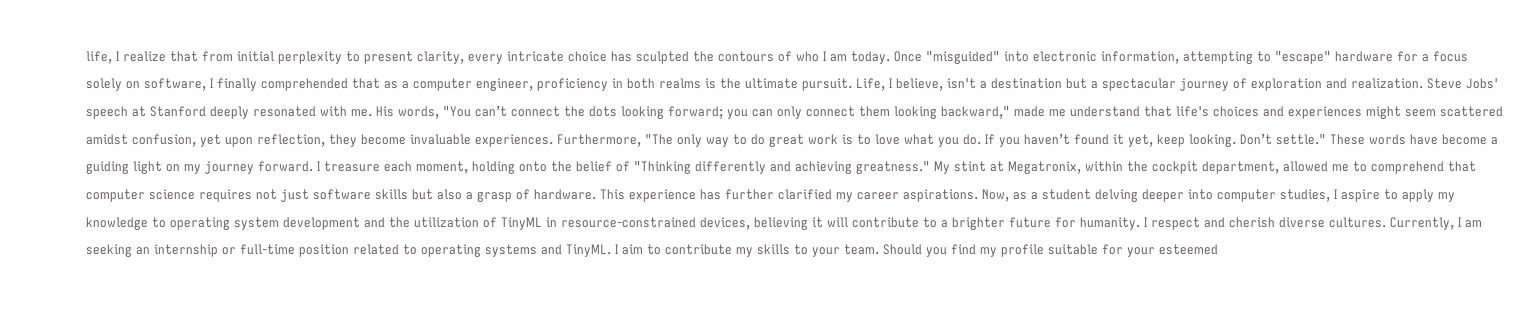life, I realize that from initial perplexity to present clarity, every intricate choice has sculpted the contours of who I am today. Once "misguided" into electronic information, attempting to "escape" hardware for a focus solely on software, I finally comprehended that as a computer engineer, proficiency in both realms is the ultimate pursuit. Life, I believe, isn't a destination but a spectacular journey of exploration and realization. Steve Jobs' speech at Stanford deeply resonated with me. His words, "You can’t connect the dots looking forward; you can only connect them looking backward," made me understand that life's choices and experiences might seem scattered amidst confusion, yet upon reflection, they become invaluable experiences. Furthermore, "The only way to do great work is to love what you do. If you haven’t found it yet, keep looking. Don’t settle." These words have become a guiding light on my journey forward. I treasure each moment, holding onto the belief of "Thinking differently and achieving greatness." My stint at Megatronix, within the cockpit department, allowed me to comprehend that computer science requires not just software skills but also a grasp of hardware. This experience has further clarified my career aspirations. Now, as a student delving deeper into computer studies, I aspire to apply my knowledge to operating system development and the utilization of TinyML in resource-constrained devices, believing it will contribute to a brighter future for humanity. I respect and cherish diverse cultures. Currently, I am seeking an internship or full-time position related to operating systems and TinyML. I aim to contribute my skills to your team. Should you find my profile suitable for your esteemed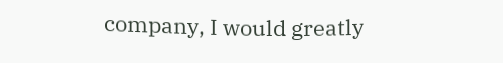company, I would greatly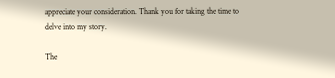appreciate your consideration. Thank you for taking the time to delve into my story.

The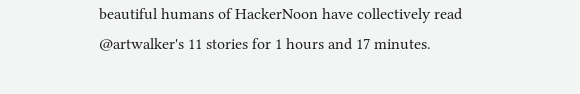beautiful humans of HackerNoon have collectively read @artwalker's 11 stories for 1 hours and 17 minutes.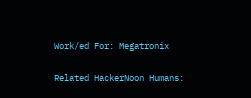Work/ed For: Megatronix

Related HackerNoon Humans: